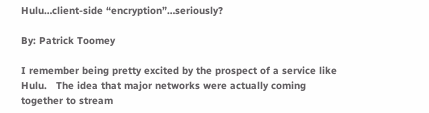Hulu…client-side “encryption”…seriously?

By: Patrick Toomey

I remember being pretty excited by the prospect of a service like Hulu.   The idea that major networks were actually coming together to stream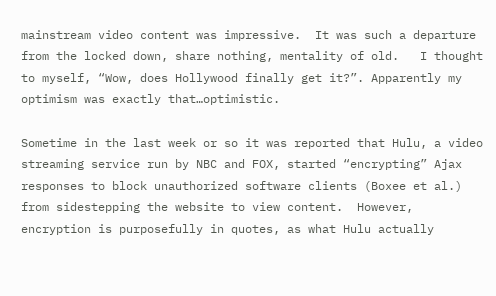mainstream video content was impressive.  It was such a departure from the locked down, share nothing, mentality of old.   I thought to myself, “Wow, does Hollywood finally get it?”. Apparently my optimism was exactly that…optimistic.

Sometime in the last week or so it was reported that Hulu, a video streaming service run by NBC and FOX, started “encrypting” Ajax responses to block unauthorized software clients (Boxee et al.) from sidestepping the website to view content.  However, encryption is purposefully in quotes, as what Hulu actually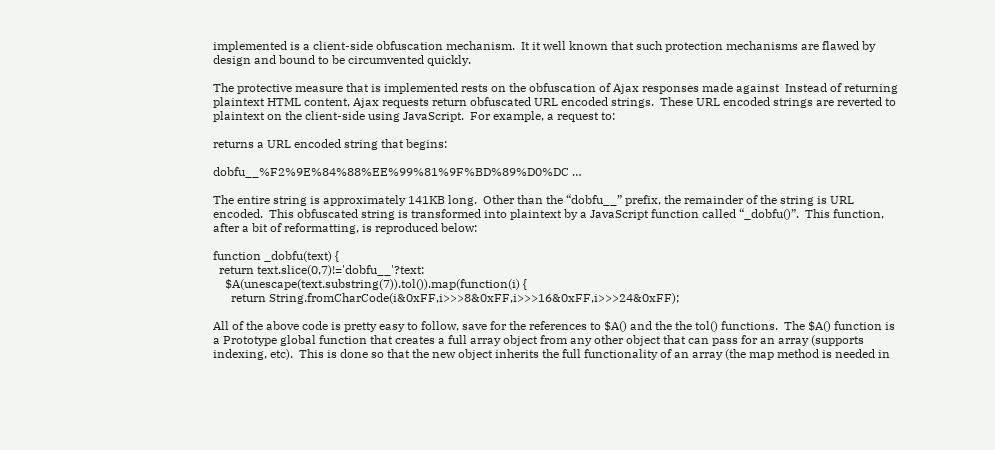implemented is a client-side obfuscation mechanism.  It it well known that such protection mechanisms are flawed by design and bound to be circumvented quickly.

The protective measure that is implemented rests on the obfuscation of Ajax responses made against  Instead of returning plaintext HTML content, Ajax requests return obfuscated URL encoded strings.  These URL encoded strings are reverted to plaintext on the client-side using JavaScript.  For example, a request to:

returns a URL encoded string that begins:

dobfu__%F2%9E%84%88%EE%99%81%9F%BD%89%D0%DC …

The entire string is approximately 141KB long.  Other than the “dobfu__” prefix, the remainder of the string is URL encoded.  This obfuscated string is transformed into plaintext by a JavaScript function called “_dobfu()”.  This function, after a bit of reformatting, is reproduced below:

function _dobfu(text) {
  return text.slice(0,7)!='dobfu__'?text:
    $A(unescape(text.substring(7)).tol()).map(function(i) {
      return String.fromCharCode(i&0xFF,i>>>8&0xFF,i>>>16&0xFF,i>>>24&0xFF);

All of the above code is pretty easy to follow, save for the references to $A() and the the tol() functions.  The $A() function is a Prototype global function that creates a full array object from any other object that can pass for an array (supports indexing, etc).  This is done so that the new object inherits the full functionality of an array (the map method is needed in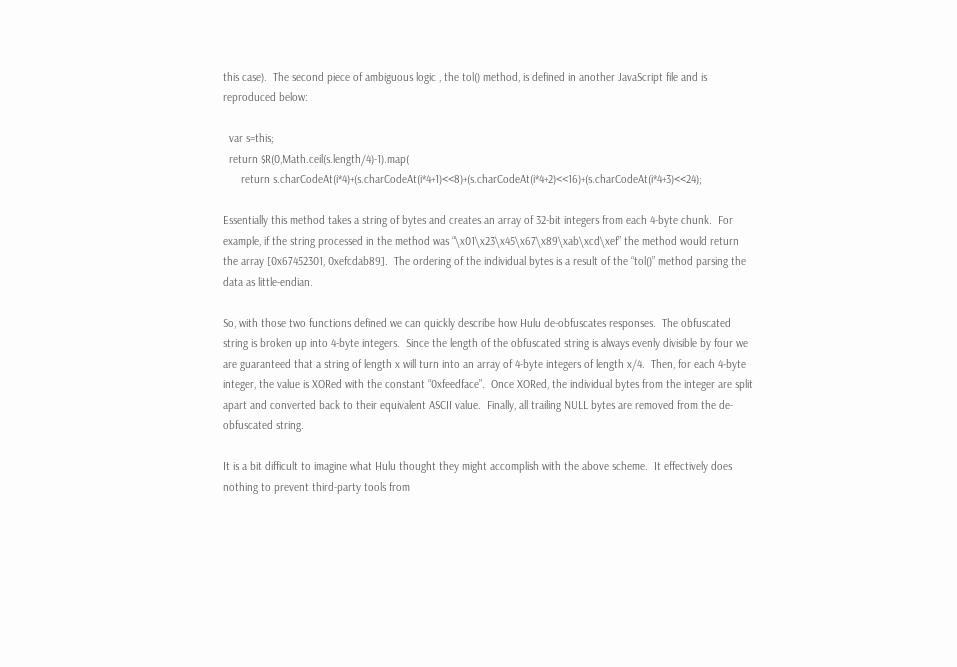this case).  The second piece of ambiguous logic , the tol() method, is defined in another JavaScript file and is reproduced below:

  var s=this;
  return $R(0,Math.ceil(s.length/4)-1).map(
      return s.charCodeAt(i*4)+(s.charCodeAt(i*4+1)<<8)+(s.charCodeAt(i*4+2)<<16)+(s.charCodeAt(i*4+3)<<24);

Essentially this method takes a string of bytes and creates an array of 32-bit integers from each 4-byte chunk.  For example, if the string processed in the method was “\x01\x23\x45\x67\x89\xab\xcd\xef” the method would return the array [0x67452301, 0xefcdab89].  The ordering of the individual bytes is a result of the “tol()” method parsing the data as little-endian.

So, with those two functions defined we can quickly describe how Hulu de-obfuscates responses.  The obfuscated string is broken up into 4-byte integers.  Since the length of the obfuscated string is always evenly divisible by four we are guaranteed that a string of length x will turn into an array of 4-byte integers of length x/4.  Then, for each 4-byte integer, the value is XORed with the constant “0xfeedface”.  Once XORed, the individual bytes from the integer are split apart and converted back to their equivalent ASCII value.  Finally, all trailing NULL bytes are removed from the de-obfuscated string.

It is a bit difficult to imagine what Hulu thought they might accomplish with the above scheme.  It effectively does nothing to prevent third-party tools from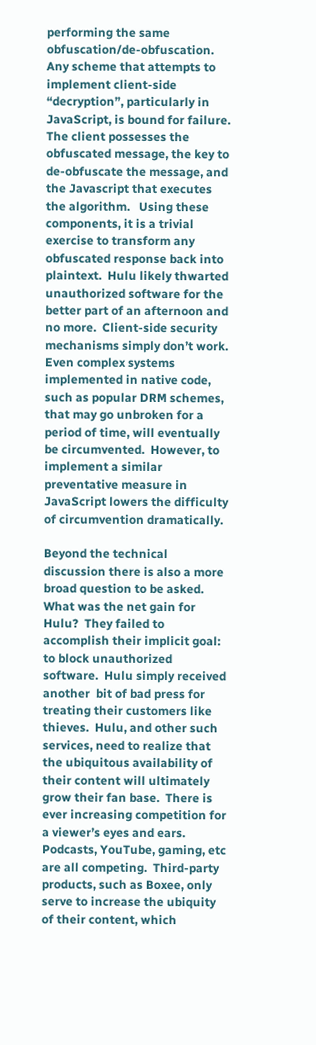performing the same obfuscation/de-obfuscation.  Any scheme that attempts to implement client-side “decryption”, particularly in JavaScript, is bound for failure.  The client possesses the obfuscated message, the key to de-obfuscate the message, and the Javascript that executes the algorithm.   Using these components, it is a trivial exercise to transform any obfuscated response back into plaintext.  Hulu likely thwarted unauthorized software for the better part of an afternoon and no more.  Client-side security mechanisms simply don’t work.  Even complex systems implemented in native code, such as popular DRM schemes, that may go unbroken for a period of time, will eventually be circumvented.  However, to implement a similar preventative measure in JavaScript lowers the difficulty of circumvention dramatically.

Beyond the technical discussion there is also a more broad question to be asked.  What was the net gain for Hulu?  They failed to accomplish their implicit goal: to block unauthorized software.  Hulu simply received another  bit of bad press for treating their customers like thieves.  Hulu, and other such services, need to realize that the ubiquitous availability of their content will ultimately grow their fan base.  There is ever increasing competition for a viewer’s eyes and ears.  Podcasts, YouTube, gaming, etc are all competing.  Third-party products, such as Boxee, only serve to increase the ubiquity of their content, which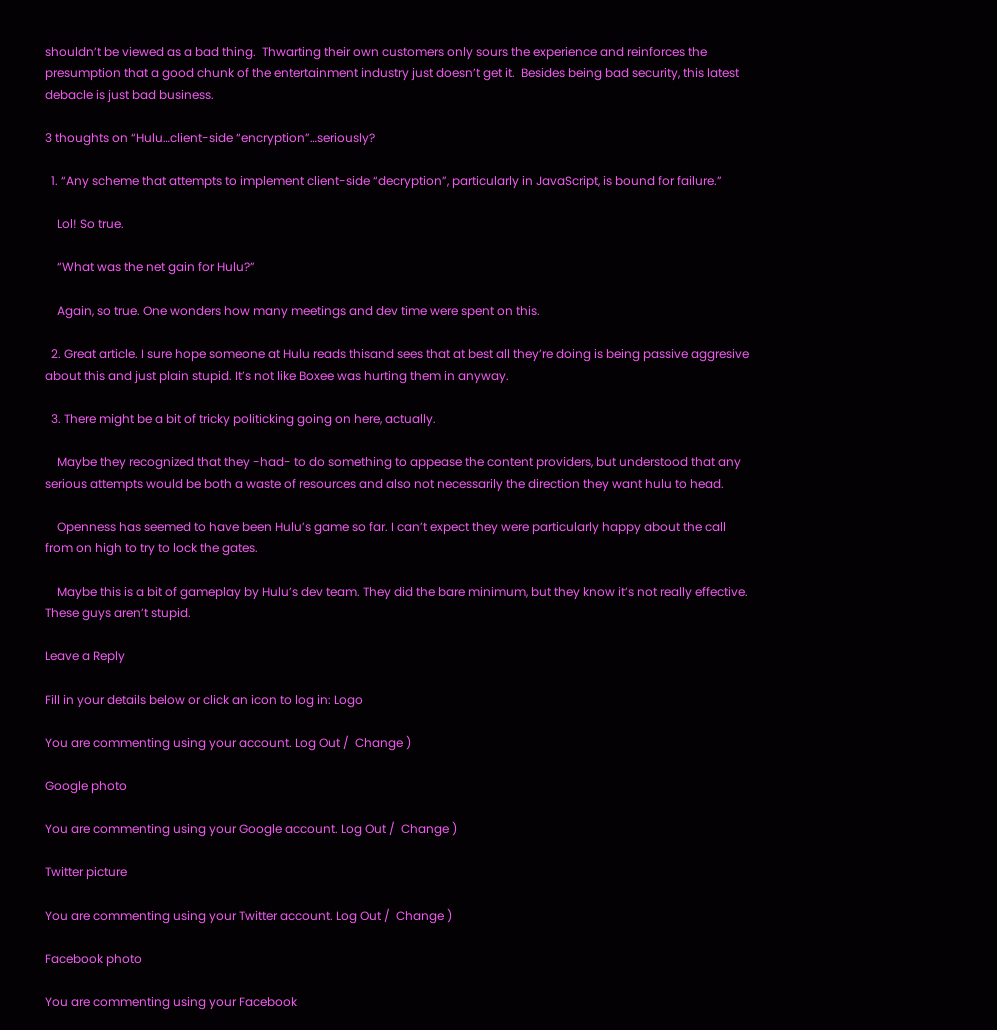shouldn’t be viewed as a bad thing.  Thwarting their own customers only sours the experience and reinforces the presumption that a good chunk of the entertainment industry just doesn’t get it.  Besides being bad security, this latest debacle is just bad business.

3 thoughts on “Hulu…client-side “encryption”…seriously?

  1. “Any scheme that attempts to implement client-side “decryption”, particularly in JavaScript, is bound for failure.”

    Lol! So true.

    “What was the net gain for Hulu?”

    Again, so true. One wonders how many meetings and dev time were spent on this.

  2. Great article. I sure hope someone at Hulu reads thisand sees that at best all they’re doing is being passive aggresive about this and just plain stupid. It’s not like Boxee was hurting them in anyway.

  3. There might be a bit of tricky politicking going on here, actually.

    Maybe they recognized that they -had- to do something to appease the content providers, but understood that any serious attempts would be both a waste of resources and also not necessarily the direction they want hulu to head.

    Openness has seemed to have been Hulu’s game so far. I can’t expect they were particularly happy about the call from on high to try to lock the gates.

    Maybe this is a bit of gameplay by Hulu’s dev team. They did the bare minimum, but they know it’s not really effective. These guys aren’t stupid.

Leave a Reply

Fill in your details below or click an icon to log in: Logo

You are commenting using your account. Log Out /  Change )

Google photo

You are commenting using your Google account. Log Out /  Change )

Twitter picture

You are commenting using your Twitter account. Log Out /  Change )

Facebook photo

You are commenting using your Facebook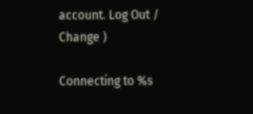account. Log Out /  Change )

Connecting to %s